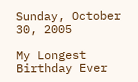Sunday, October 30, 2005

My Longest Birthday Ever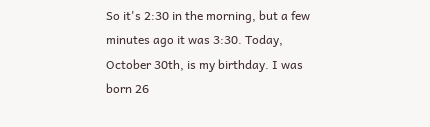So it's 2:30 in the morning, but a few minutes ago it was 3:30. Today, October 30th, is my birthday. I was born 26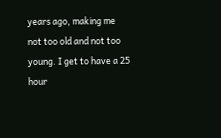years ago, making me not too old and not too young. I get to have a 25 hour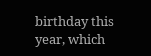birthday this year, which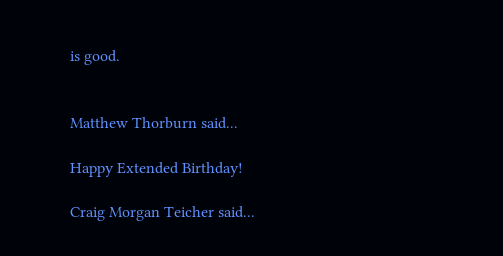is good.


Matthew Thorburn said...

Happy Extended Birthday!

Craig Morgan Teicher said...